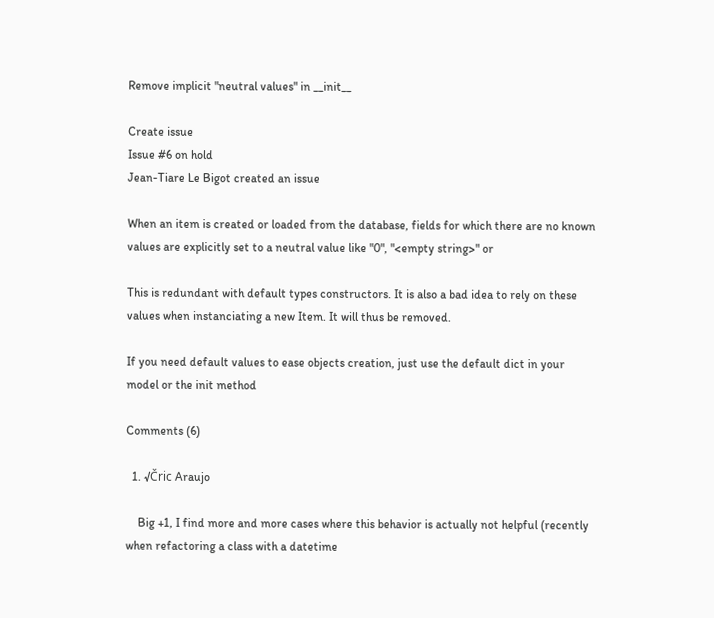Remove implicit "neutral values" in __init__

Create issue
Issue #6 on hold
Jean-Tiare Le Bigot created an issue

When an item is created or loaded from the database, fields for which there are no known values are explicitly set to a neutral value like "0", "<empty string>" or

This is redundant with default types constructors. It is also a bad idea to rely on these values when instanciating a new Item. It will thus be removed.

If you need default values to ease objects creation, just use the default dict in your model or the init method

Comments (6)

  1. √Čric Araujo

    Big +1, I find more and more cases where this behavior is actually not helpful (recently when refactoring a class with a datetime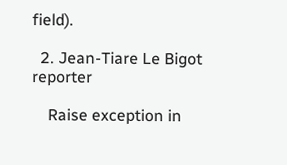field).

  2. Jean-Tiare Le Bigot reporter

    Raise exception in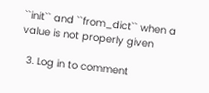``init`` and ``from_dict`` when a value is not properly given

  3. Log in to comment